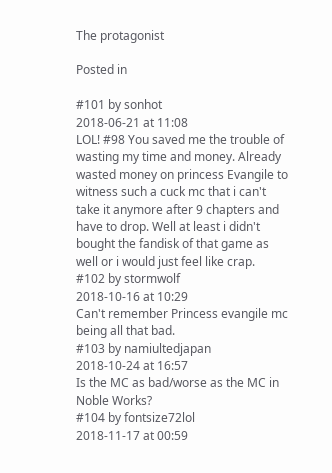The protagonist

Posted in

#101 by sonhot
2018-06-21 at 11:08
LOL! #98 You saved me the trouble of wasting my time and money. Already wasted money on princess Evangile to witness such a cuck mc that i can't take it anymore after 9 chapters and have to drop. Well at least i didn't bought the fandisk of that game as well or i would just feel like crap.
#102 by stormwolf
2018-10-16 at 10:29
Can't remember Princess evangile mc being all that bad.
#103 by namiultedjapan
2018-10-24 at 16:57
Is the MC as bad/worse as the MC in Noble Works?
#104 by fontsize72lol
2018-11-17 at 00:59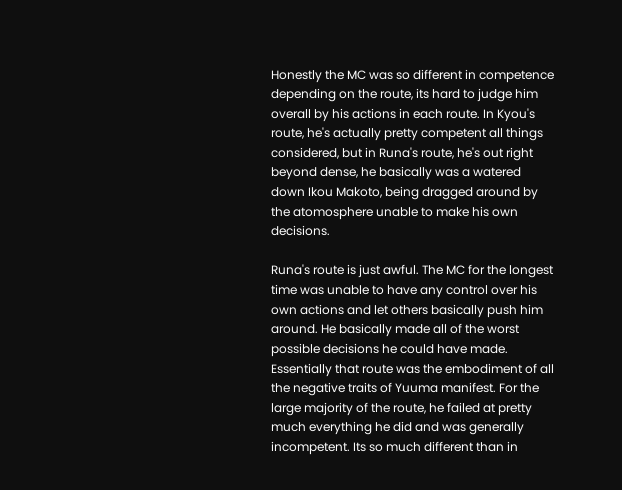Honestly the MC was so different in competence depending on the route, its hard to judge him overall by his actions in each route. In Kyou's route, he's actually pretty competent all things considered, but in Runa's route, he's out right beyond dense, he basically was a watered down Ikou Makoto, being dragged around by the atomosphere unable to make his own decisions.

Runa's route is just awful. The MC for the longest time was unable to have any control over his own actions and let others basically push him around. He basically made all of the worst possible decisions he could have made. Essentially that route was the embodiment of all the negative traits of Yuuma manifest. For the large majority of the route, he failed at pretty much everything he did and was generally incompetent. Its so much different than in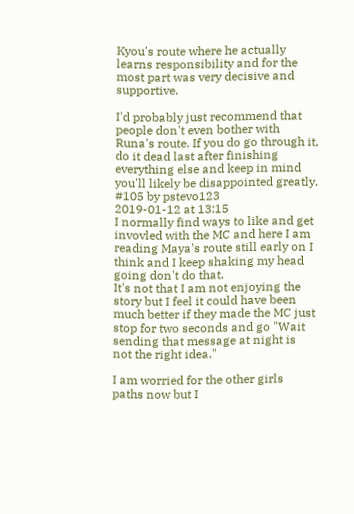Kyou's route where he actually learns responsibility and for the most part was very decisive and supportive.

I'd probably just recommend that people don't even bother with Runa's route. If you do go through it, do it dead last after finishing everything else and keep in mind you'll likely be disappointed greatly.
#105 by pstevo123
2019-01-12 at 13:15
I normally find ways to like and get invovled with the MC and here I am reading Maya's route still early on I think and I keep shaking my head going don't do that.
It's not that I am not enjoying the story but I feel it could have been much better if they made the MC just stop for two seconds and go "Wait sending that message at night is not the right idea."

I am worried for the other girls paths now but I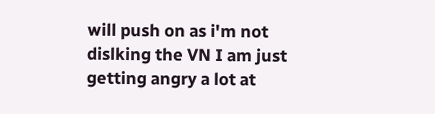will push on as i'm not dislking the VN I am just getting angry a lot at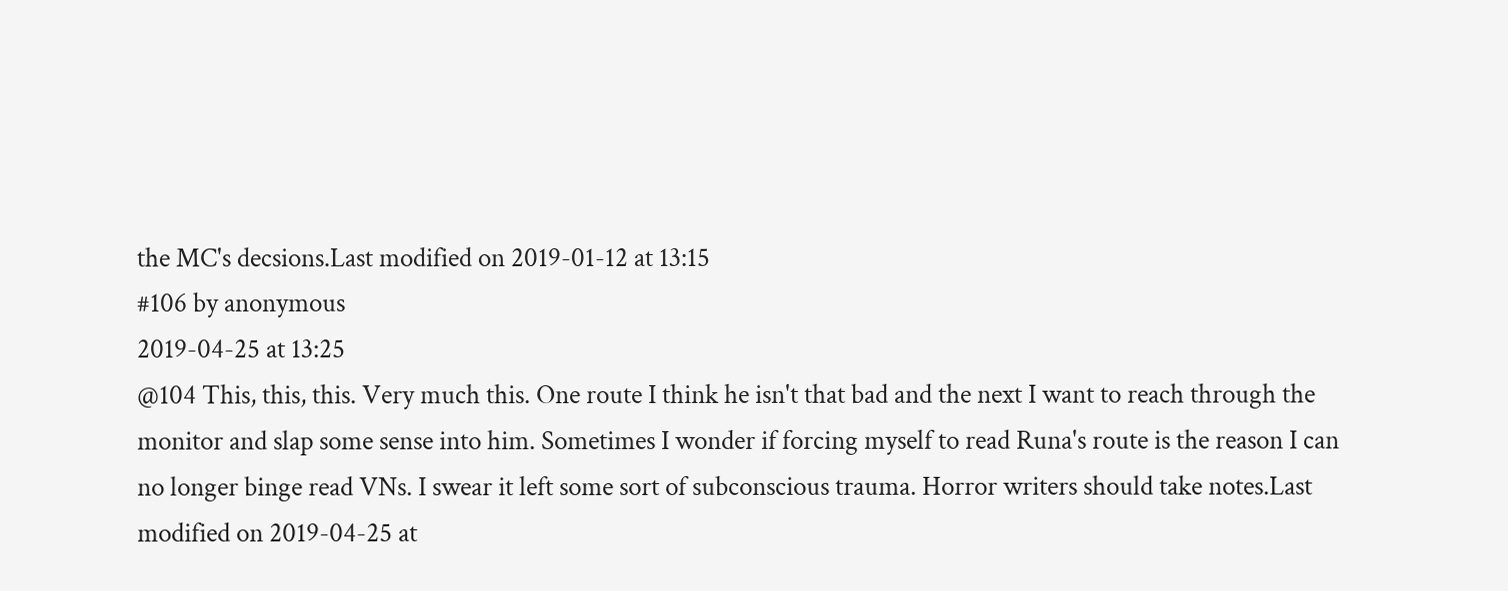the MC's decsions.Last modified on 2019-01-12 at 13:15
#106 by anonymous
2019-04-25 at 13:25
@104 This, this, this. Very much this. One route I think he isn't that bad and the next I want to reach through the monitor and slap some sense into him. Sometimes I wonder if forcing myself to read Runa's route is the reason I can no longer binge read VNs. I swear it left some sort of subconscious trauma. Horror writers should take notes.Last modified on 2019-04-25 at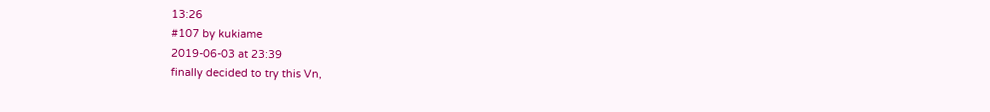13:26
#107 by kukiame
2019-06-03 at 23:39
finally decided to try this Vn,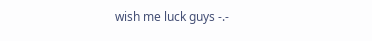wish me luck guys -.-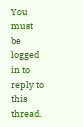You must be logged in to reply to this thread.